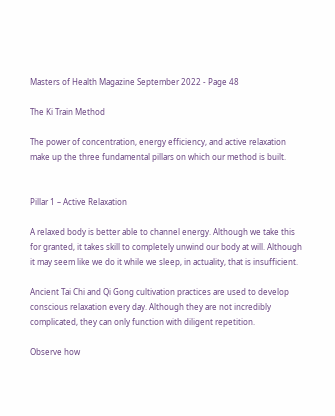Masters of Health Magazine September 2022 - Page 48

The Ki Train Method

The power of concentration, energy efficiency, and active relaxation make up the three fundamental pillars on which our method is built.


Pillar 1 – Active Relaxation

A relaxed body is better able to channel energy. Although we take this for granted, it takes skill to completely unwind our body at will. Although it may seem like we do it while we sleep, in actuality, that is insufficient.

Ancient Tai Chi and Qi Gong cultivation practices are used to develop conscious relaxation every day. Although they are not incredibly complicated, they can only function with diligent repetition.

Observe how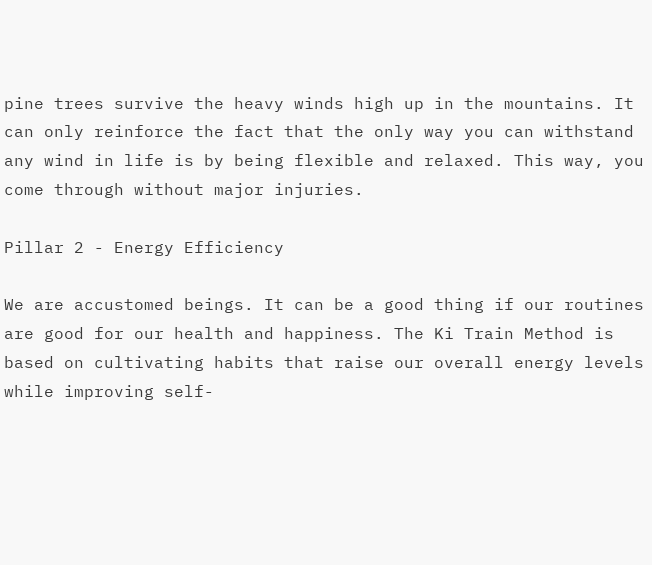pine trees survive the heavy winds high up in the mountains. It can only reinforce the fact that the only way you can withstand any wind in life is by being flexible and relaxed. This way, you come through without major injuries.

Pillar 2 - Energy Efficiency

We are accustomed beings. It can be a good thing if our routines are good for our health and happiness. The Ki Train Method is based on cultivating habits that raise our overall energy levels while improving self-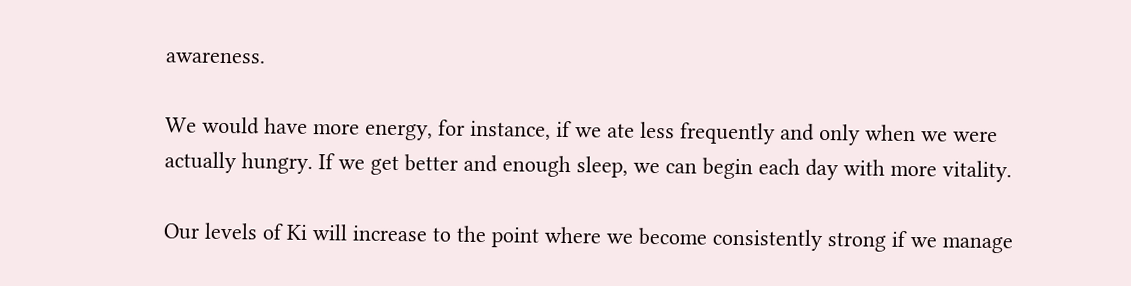awareness.

We would have more energy, for instance, if we ate less frequently and only when we were actually hungry. If we get better and enough sleep, we can begin each day with more vitality.

Our levels of Ki will increase to the point where we become consistently strong if we manage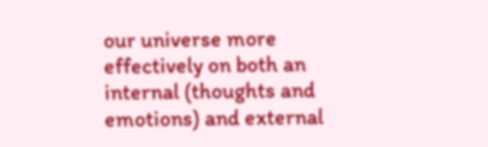our universe more effectively on both an internal (thoughts and emotions) and external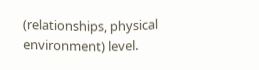(relationships, physical environment) level.